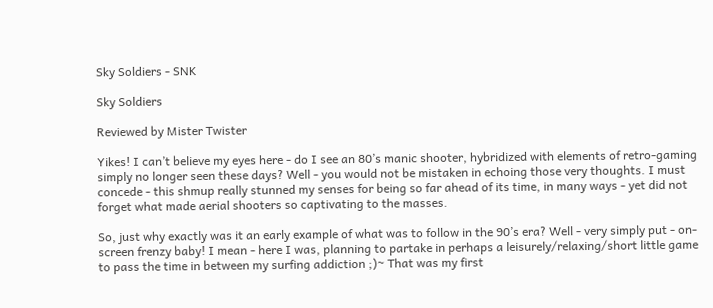Sky Soldiers - SNK

Sky Soldiers

Reviewed by Mister Twister

Yikes! I can’t believe my eyes here - do I see an 80’s manic shooter, hybridized with elements of retro-gaming simply no longer seen these days? Well - you would not be mistaken in echoing those very thoughts. I must concede - this shmup really stunned my senses for being so far ahead of its time, in many ways - yet did not forget what made aerial shooters so captivating to the masses.

So, just why exactly was it an early example of what was to follow in the 90’s era? Well - very simply put - on-screen frenzy baby! I mean - here I was, planning to partake in perhaps a leisurely/relaxing/short little game to pass the time in between my surfing addiction ;)~ That was my first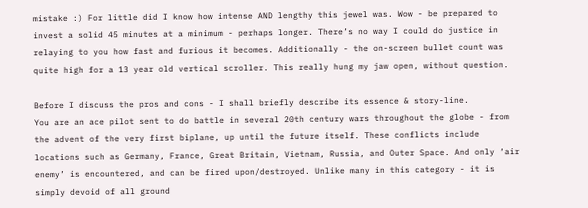mistake :) For little did I know how intense AND lengthy this jewel was. Wow - be prepared to invest a solid 45 minutes at a minimum - perhaps longer. There’s no way I could do justice in relaying to you how fast and furious it becomes. Additionally - the on-screen bullet count was quite high for a 13 year old vertical scroller. This really hung my jaw open, without question.

Before I discuss the pros and cons - I shall briefly describe its essence & story-line.
You are an ace pilot sent to do battle in several 20th century wars throughout the globe - from the advent of the very first biplane, up until the future itself. These conflicts include locations such as Germany, France, Great Britain, Vietnam, Russia, and Outer Space. And only ‘air enemy’ is encountered, and can be fired upon/destroyed. Unlike many in this category - it is simply devoid of all ground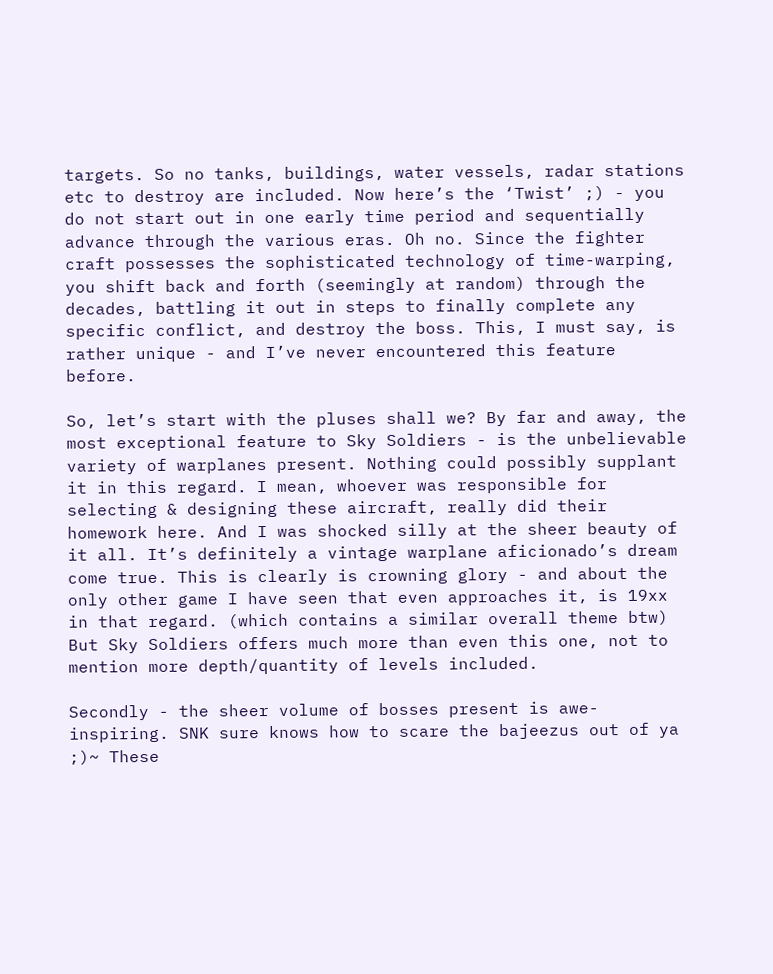targets. So no tanks, buildings, water vessels, radar stations etc to destroy are included. Now here’s the ‘Twist’ ;) - you do not start out in one early time period and sequentially advance through the various eras. Oh no. Since the fighter craft possesses the sophisticated technology of time-warping, you shift back and forth (seemingly at random) through the decades, battling it out in steps to finally complete any specific conflict, and destroy the boss. This, I must say, is rather unique - and I’ve never encountered this feature before.

So, let’s start with the pluses shall we? By far and away, the most exceptional feature to Sky Soldiers - is the unbelievable variety of warplanes present. Nothing could possibly supplant it in this regard. I mean, whoever was responsible for selecting & designing these aircraft, really did their homework here. And I was shocked silly at the sheer beauty of it all. It’s definitely a vintage warplane aficionado’s dream come true. This is clearly is crowning glory - and about the only other game I have seen that even approaches it, is 19xx in that regard. (which contains a similar overall theme btw) But Sky Soldiers offers much more than even this one, not to mention more depth/quantity of levels included.

Secondly - the sheer volume of bosses present is awe-inspiring. SNK sure knows how to scare the bajeezus out of ya ;)~ These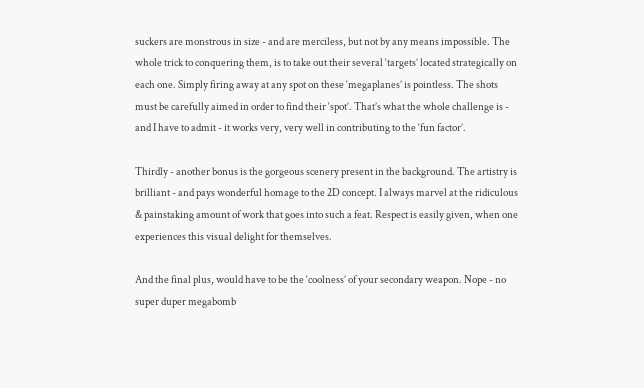suckers are monstrous in size - and are merciless, but not by any means impossible. The whole trick to conquering them, is to take out their several ‘targets’ located strategically on each one. Simply firing away at any spot on these ‘megaplanes’ is pointless. The shots must be carefully aimed in order to find their ‘spot’. That’s what the whole challenge is - and I have to admit - it works very, very well in contributing to the ‘fun factor’.

Thirdly - another bonus is the gorgeous scenery present in the background. The artistry is brilliant - and pays wonderful homage to the 2D concept. I always marvel at the ridiculous & painstaking amount of work that goes into such a feat. Respect is easily given, when one experiences this visual delight for themselves.

And the final plus, would have to be the ‘coolness’ of your secondary weapon. Nope - no super duper megabomb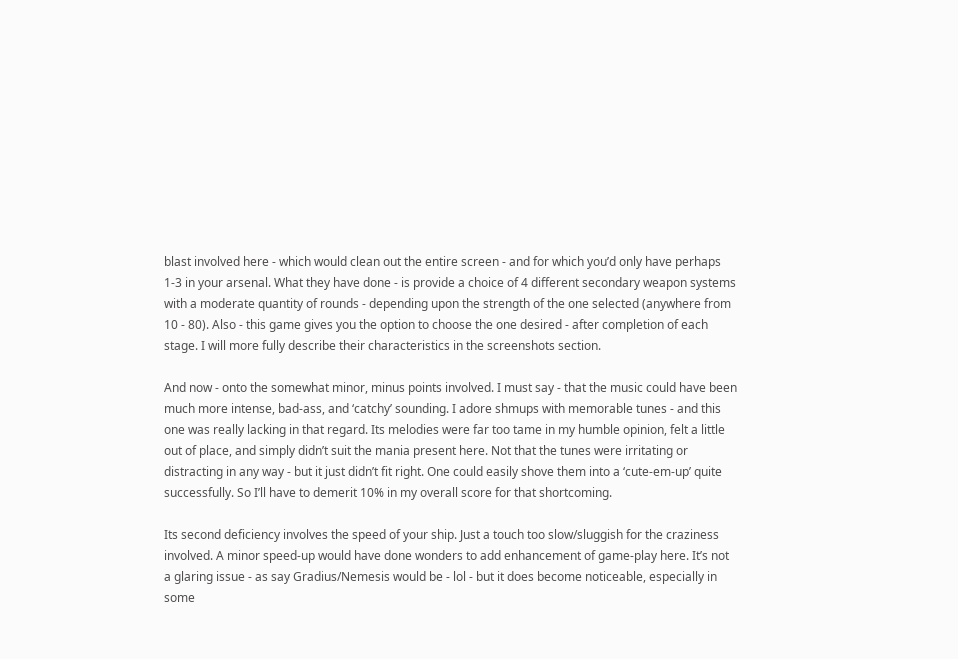blast involved here - which would clean out the entire screen - and for which you’d only have perhaps 1-3 in your arsenal. What they have done - is provide a choice of 4 different secondary weapon systems with a moderate quantity of rounds - depending upon the strength of the one selected (anywhere from 10 - 80). Also - this game gives you the option to choose the one desired - after completion of each stage. I will more fully describe their characteristics in the screenshots section.

And now - onto the somewhat minor, minus points involved. I must say - that the music could have been much more intense, bad-ass, and ‘catchy’ sounding. I adore shmups with memorable tunes - and this one was really lacking in that regard. Its melodies were far too tame in my humble opinion, felt a little out of place, and simply didn’t suit the mania present here. Not that the tunes were irritating or distracting in any way - but it just didn’t fit right. One could easily shove them into a ‘cute-em-up’ quite successfully. So I’ll have to demerit 10% in my overall score for that shortcoming.

Its second deficiency involves the speed of your ship. Just a touch too slow/sluggish for the craziness involved. A minor speed-up would have done wonders to add enhancement of game-play here. It’s not a glaring issue - as say Gradius/Nemesis would be - lol - but it does become noticeable, especially in some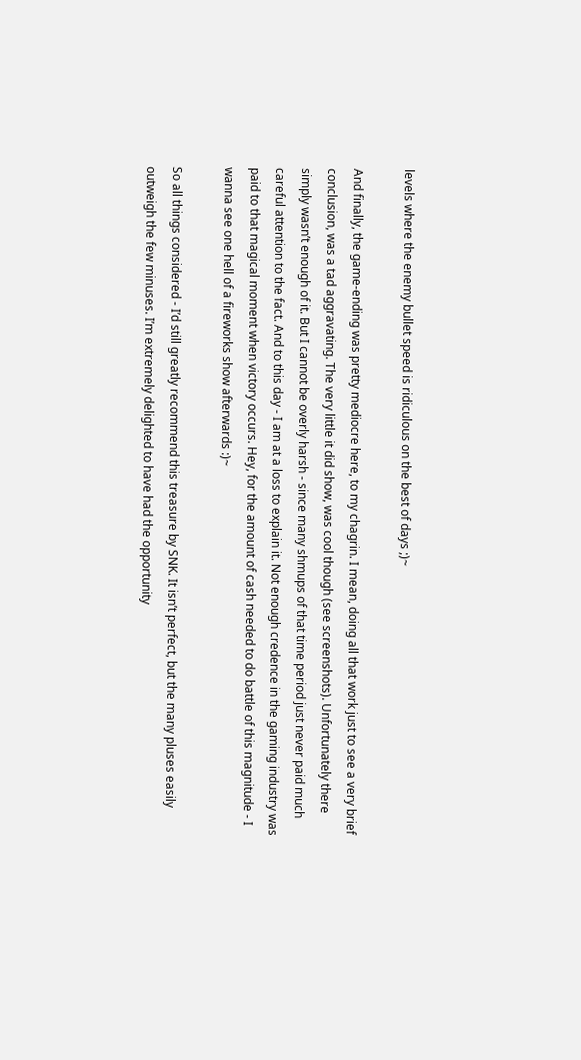levels where the enemy bullet speed is ridiculous on the best of days ;)~

And finally, the game-ending was pretty mediocre here, to my chagrin. I mean, doing all that work just to see a very brief conclusion, was a tad aggravating. The very little it did show, was cool though (see screenshots). Unfortunately there simply wasn’t enough of it. But I cannot be overly harsh - since many shmups of that time period just never paid much careful attention to the fact. And to this day - I am at a loss to explain it. Not enough credence in the gaming industry was paid to that magical moment when victory occurs. Hey, for the amount of cash needed to do battle of this magnitude - I wanna see one hell of a fireworks show afterwards :)~

So all things considered - I’d still greatly recommend this treasure by SNK. It isn’t perfect, but the many pluses easily outweigh the few minuses. I’m extremely delighted to have had the opportunity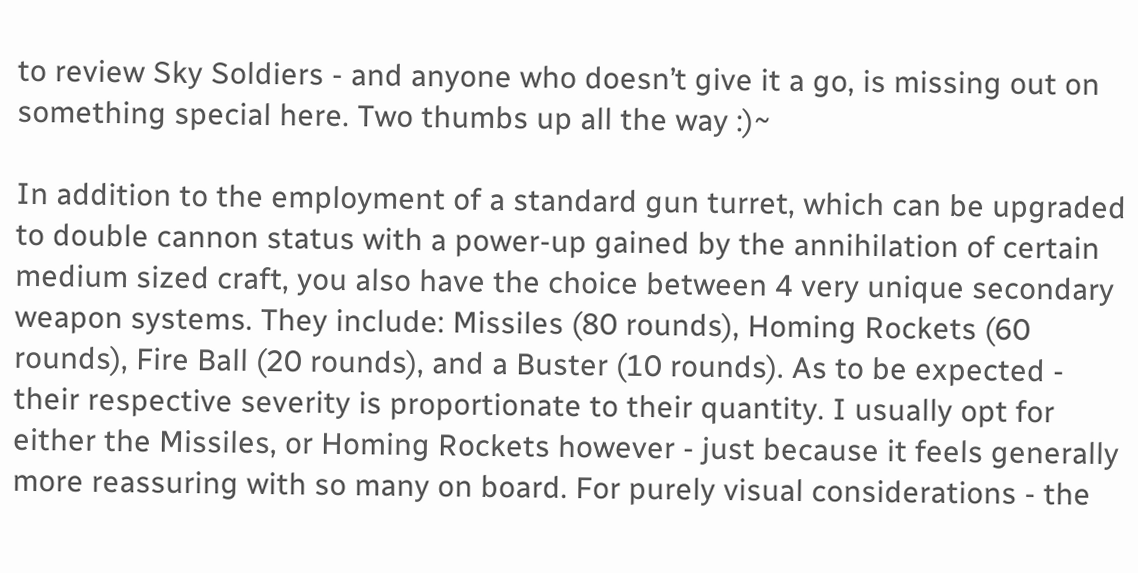to review Sky Soldiers - and anyone who doesn’t give it a go, is missing out on something special here. Two thumbs up all the way :)~

In addition to the employment of a standard gun turret, which can be upgraded to double cannon status with a power-up gained by the annihilation of certain medium sized craft, you also have the choice between 4 very unique secondary weapon systems. They include: Missiles (80 rounds), Homing Rockets (60 rounds), Fire Ball (20 rounds), and a Buster (10 rounds). As to be expected - their respective severity is proportionate to their quantity. I usually opt for either the Missiles, or Homing Rockets however - just because it feels generally more reassuring with so many on board. For purely visual considerations - the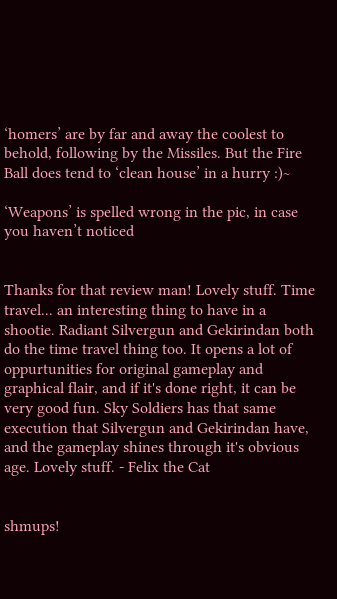‘homers’ are by far and away the coolest to behold, following by the Missiles. But the Fire Ball does tend to ‘clean house’ in a hurry :)~

‘Weapons’ is spelled wrong in the pic, in case you haven’t noticed


Thanks for that review man! Lovely stuff. Time travel... an interesting thing to have in a shootie. Radiant Silvergun and Gekirindan both do the time travel thing too. It opens a lot of oppurtunities for original gameplay and graphical flair, and if it's done right, it can be very good fun. Sky Soldiers has that same execution that Silvergun and Gekirindan have, and the gameplay shines through it's obvious age. Lovely stuff. - Felix the Cat


shmups!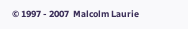© 1997 - 2007  Malcolm Laurie